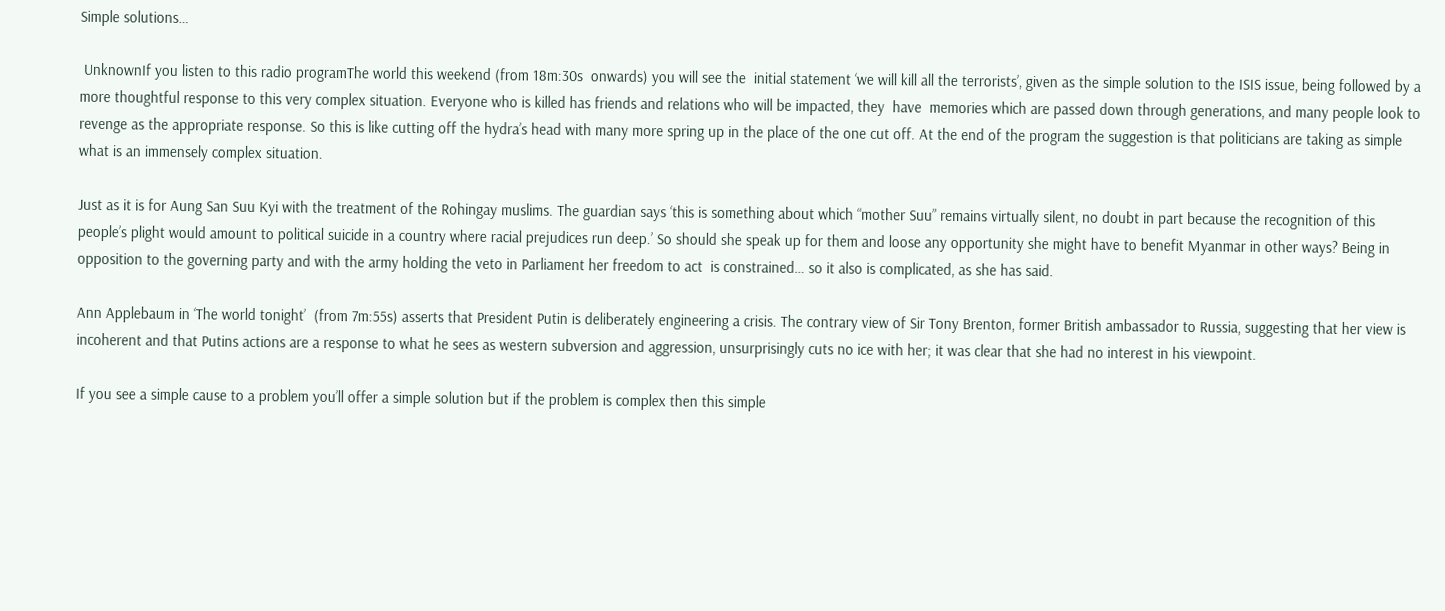Simple solutions…

 UnknownIf you listen to this radio programThe world this weekend (from 18m:30s  onwards) you will see the  initial statement ‘we will kill all the terrorists’, given as the simple solution to the ISIS issue, being followed by a more thoughtful response to this very complex situation. Everyone who is killed has friends and relations who will be impacted, they  have  memories which are passed down through generations, and many people look to revenge as the appropriate response. So this is like cutting off the hydra’s head with many more spring up in the place of the one cut off. At the end of the program the suggestion is that politicians are taking as simple what is an immensely complex situation.

Just as it is for Aung San Suu Kyi with the treatment of the Rohingay muslims. The guardian says ‘this is something about which “mother Suu” remains virtually silent, no doubt in part because the recognition of this people’s plight would amount to political suicide in a country where racial prejudices run deep.’ So should she speak up for them and loose any opportunity she might have to benefit Myanmar in other ways? Being in opposition to the governing party and with the army holding the veto in Parliament her freedom to act  is constrained… so it also is complicated, as she has said.

Ann Applebaum in ‘The world tonight’  (from 7m:55s) asserts that President Putin is deliberately engineering a crisis. The contrary view of Sir Tony Brenton, former British ambassador to Russia, suggesting that her view is incoherent and that Putins actions are a response to what he sees as western subversion and aggression, unsurprisingly cuts no ice with her; it was clear that she had no interest in his viewpoint.

If you see a simple cause to a problem you’ll offer a simple solution but if the problem is complex then this simple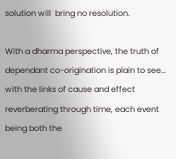solution will  bring no resolution.

With a dharma perspective, the truth of dependant co-origination is plain to see… with the links of cause and effect reverberating through time, each event being both the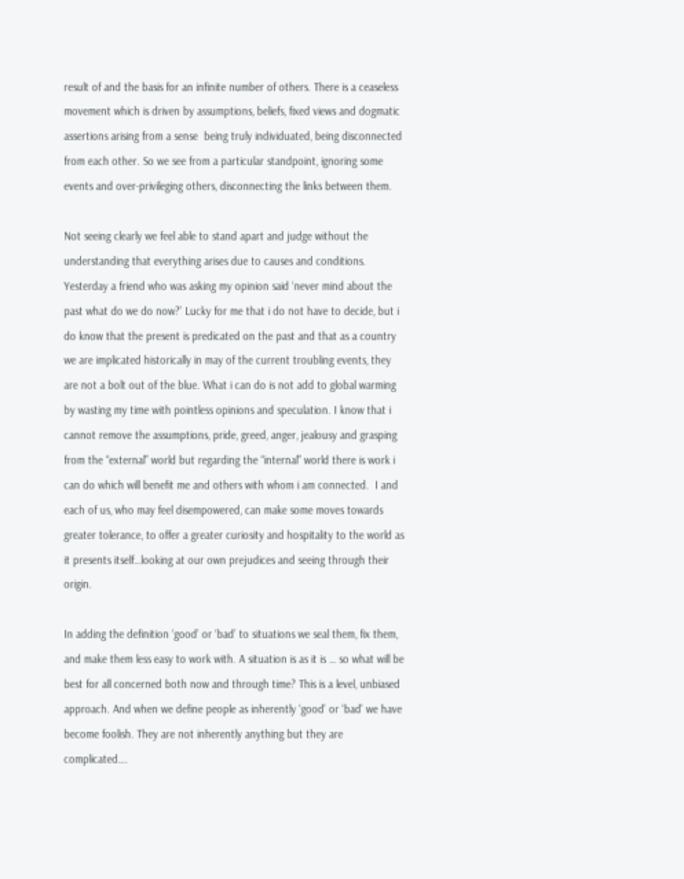result of and the basis for an infinite number of others. There is a ceaseless movement which is driven by assumptions, beliefs, fixed views and dogmatic assertions arising from a sense  being truly individuated, being disconnected from each other. So we see from a particular standpoint, ignoring some events and over-privileging others, disconnecting the links between them.

Not seeing clearly we feel able to stand apart and judge without the understanding that everything arises due to causes and conditions.  Yesterday a friend who was asking my opinion said ‘never mind about the past what do we do now?’ Lucky for me that i do not have to decide, but i do know that the present is predicated on the past and that as a country we are implicated historically in may of the current troubling events, they are not a bolt out of the blue. What i can do is not add to global warming by wasting my time with pointless opinions and speculation. I know that i cannot remove the assumptions, pride, greed, anger, jealousy and grasping from the “external” world but regarding the “internal” world there is work i can do which will benefit me and others with whom i am connected.  I and each of us, who may feel disempowered, can make some moves towards greater tolerance, to offer a greater curiosity and hospitality to the world as it presents itself…looking at our own prejudices and seeing through their origin.

In adding the definition ‘good’ or ‘bad’ to situations we seal them, fix them, and make them less easy to work with. A situation is as it is … so what will be best for all concerned both now and through time? This is a level, unbiased approach. And when we define people as inherently ‘good’ or ‘bad’ we have become foolish. They are not inherently anything but they are complicated….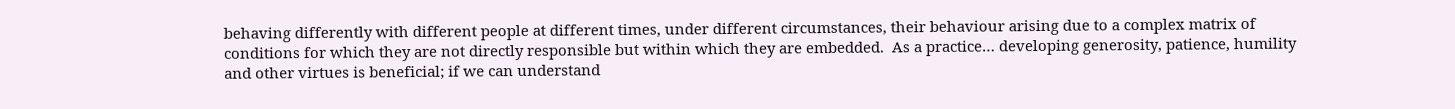behaving differently with different people at different times, under different circumstances, their behaviour arising due to a complex matrix of conditions for which they are not directly responsible but within which they are embedded.  As a practice… developing generosity, patience, humility and other virtues is beneficial; if we can understand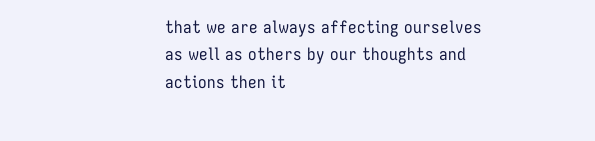that we are always affecting ourselves as well as others by our thoughts and actions then it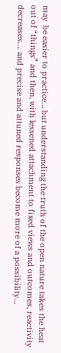may  be easier to practice… but understanding the truth of the open nature takes the heat out of “things” and then, with lessened attachment to fixed views and outcomes, reactivity decreases…. and precise and attuned responses become more of a possibility…